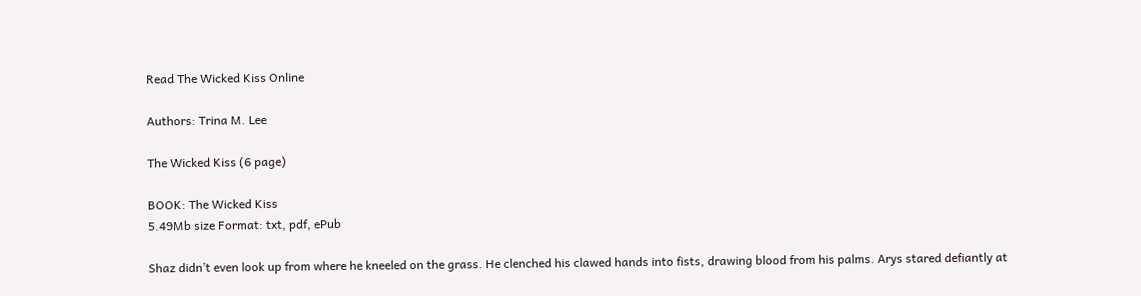Read The Wicked Kiss Online

Authors: Trina M. Lee

The Wicked Kiss (6 page)

BOOK: The Wicked Kiss
5.49Mb size Format: txt, pdf, ePub

Shaz didn’t even look up from where he kneeled on the grass. He clenched his clawed hands into fists, drawing blood from his palms. Arys stared defiantly at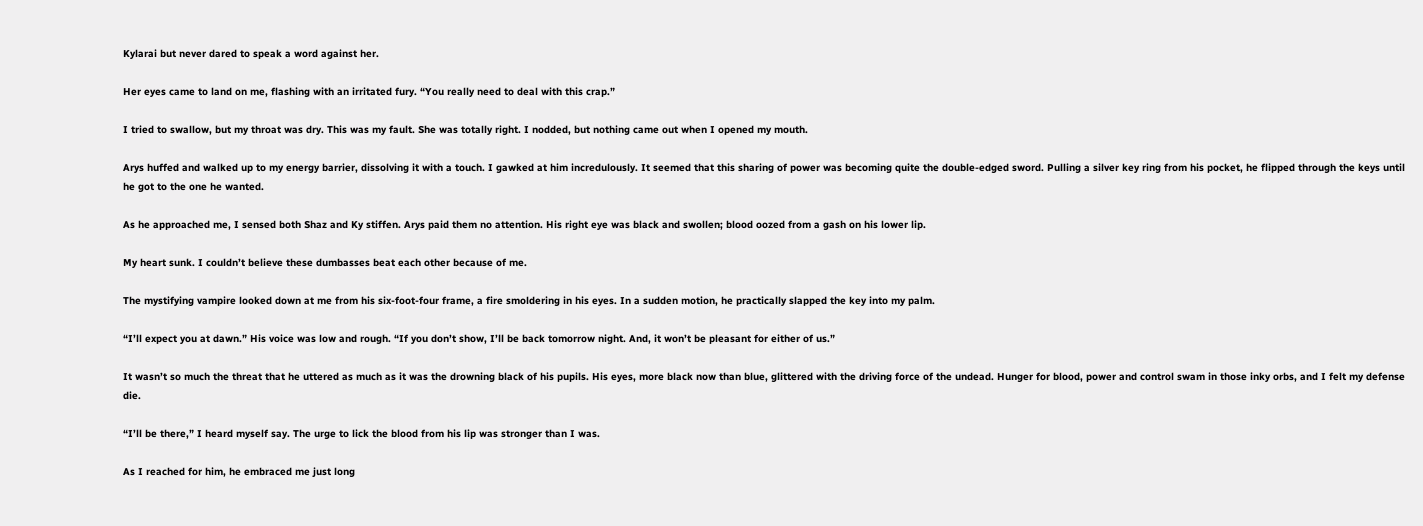Kylarai but never dared to speak a word against her.

Her eyes came to land on me, flashing with an irritated fury. “You really need to deal with this crap.”

I tried to swallow, but my throat was dry. This was my fault. She was totally right. I nodded, but nothing came out when I opened my mouth.

Arys huffed and walked up to my energy barrier, dissolving it with a touch. I gawked at him incredulously. It seemed that this sharing of power was becoming quite the double-edged sword. Pulling a silver key ring from his pocket, he flipped through the keys until he got to the one he wanted.

As he approached me, I sensed both Shaz and Ky stiffen. Arys paid them no attention. His right eye was black and swollen; blood oozed from a gash on his lower lip.

My heart sunk. I couldn’t believe these dumbasses beat each other because of me.

The mystifying vampire looked down at me from his six-foot-four frame, a fire smoldering in his eyes. In a sudden motion, he practically slapped the key into my palm.

“I’ll expect you at dawn.” His voice was low and rough. “If you don’t show, I’ll be back tomorrow night. And, it won’t be pleasant for either of us.”

It wasn’t so much the threat that he uttered as much as it was the drowning black of his pupils. His eyes, more black now than blue, glittered with the driving force of the undead. Hunger for blood, power and control swam in those inky orbs, and I felt my defense die.

“I’ll be there,” I heard myself say. The urge to lick the blood from his lip was stronger than I was.

As I reached for him, he embraced me just long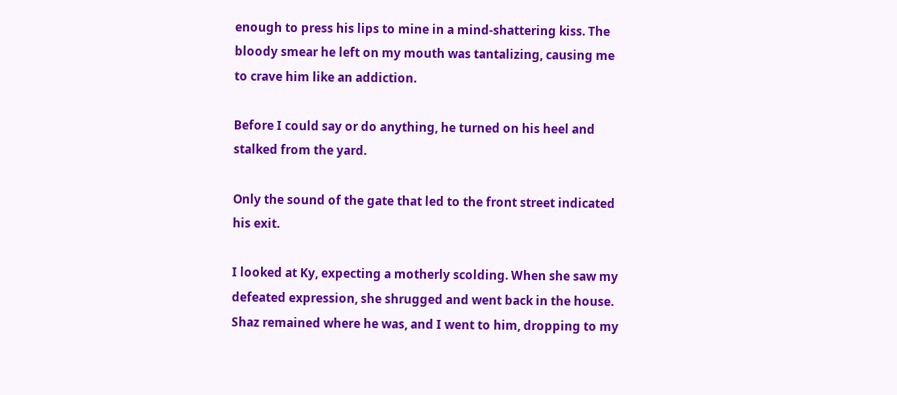enough to press his lips to mine in a mind-shattering kiss. The bloody smear he left on my mouth was tantalizing, causing me to crave him like an addiction.

Before I could say or do anything, he turned on his heel and stalked from the yard.

Only the sound of the gate that led to the front street indicated his exit.

I looked at Ky, expecting a motherly scolding. When she saw my defeated expression, she shrugged and went back in the house. Shaz remained where he was, and I went to him, dropping to my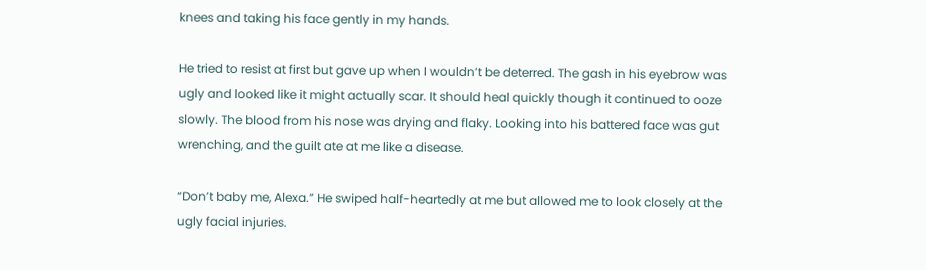knees and taking his face gently in my hands.

He tried to resist at first but gave up when I wouldn’t be deterred. The gash in his eyebrow was ugly and looked like it might actually scar. It should heal quickly though it continued to ooze slowly. The blood from his nose was drying and flaky. Looking into his battered face was gut wrenching, and the guilt ate at me like a disease.

“Don’t baby me, Alexa.” He swiped half-heartedly at me but allowed me to look closely at the ugly facial injuries.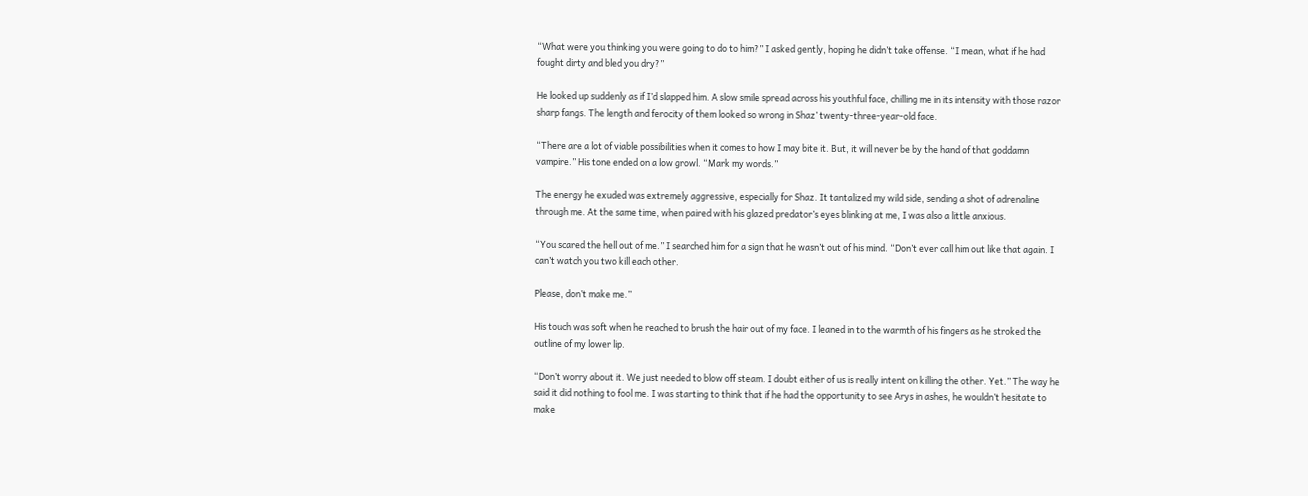“What were you thinking you were going to do to him?” I asked gently, hoping he didn’t take offense. “I mean, what if he had fought dirty and bled you dry?”

He looked up suddenly as if I’d slapped him. A slow smile spread across his youthful face, chilling me in its intensity with those razor sharp fangs. The length and ferocity of them looked so wrong in Shaz’ twenty-three-year-old face.

“There are a lot of viable possibilities when it comes to how I may bite it. But, it will never be by the hand of that goddamn vampire.” His tone ended on a low growl. “Mark my words.”

The energy he exuded was extremely aggressive, especially for Shaz. It tantalized my wild side, sending a shot of adrenaline through me. At the same time, when paired with his glazed predator’s eyes blinking at me, I was also a little anxious.

“You scared the hell out of me.” I searched him for a sign that he wasn’t out of his mind. “Don’t ever call him out like that again. I can’t watch you two kill each other.

Please, don’t make me.”

His touch was soft when he reached to brush the hair out of my face. I leaned in to the warmth of his fingers as he stroked the outline of my lower lip.

“Don’t worry about it. We just needed to blow off steam. I doubt either of us is really intent on killing the other. Yet.” The way he said it did nothing to fool me. I was starting to think that if he had the opportunity to see Arys in ashes, he wouldn’t hesitate to make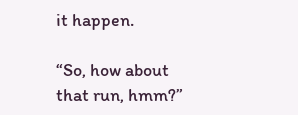it happen.

“So, how about that run, hmm?”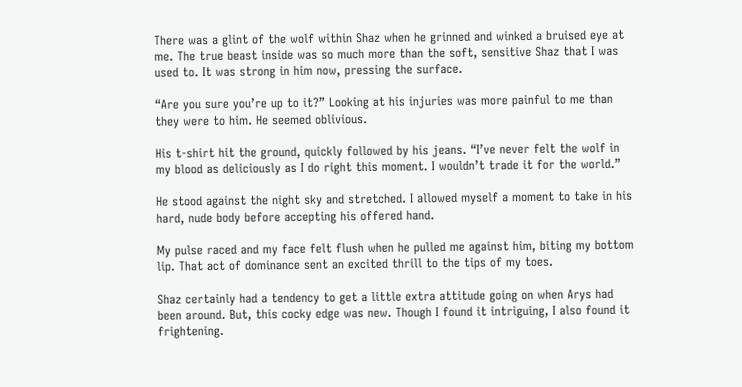There was a glint of the wolf within Shaz when he grinned and winked a bruised eye at me. The true beast inside was so much more than the soft, sensitive Shaz that I was used to. It was strong in him now, pressing the surface.

“Are you sure you’re up to it?” Looking at his injuries was more painful to me than they were to him. He seemed oblivious.

His t-shirt hit the ground, quickly followed by his jeans. “I’ve never felt the wolf in my blood as deliciously as I do right this moment. I wouldn’t trade it for the world.”

He stood against the night sky and stretched. I allowed myself a moment to take in his hard, nude body before accepting his offered hand.

My pulse raced and my face felt flush when he pulled me against him, biting my bottom lip. That act of dominance sent an excited thrill to the tips of my toes.

Shaz certainly had a tendency to get a little extra attitude going on when Arys had been around. But, this cocky edge was new. Though I found it intriguing, I also found it frightening.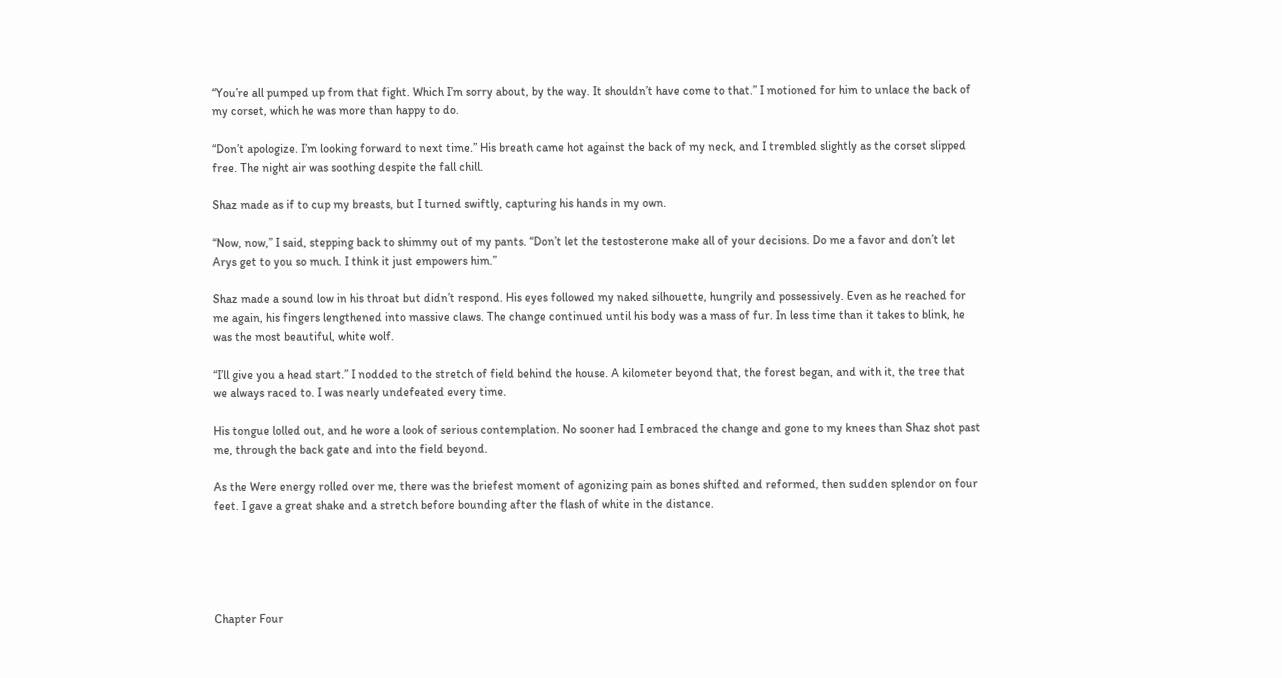“You’re all pumped up from that fight. Which I’m sorry about, by the way. It shouldn’t have come to that.” I motioned for him to unlace the back of my corset, which he was more than happy to do.

“Don’t apologize. I’m looking forward to next time.” His breath came hot against the back of my neck, and I trembled slightly as the corset slipped free. The night air was soothing despite the fall chill.

Shaz made as if to cup my breasts, but I turned swiftly, capturing his hands in my own.

“Now, now,” I said, stepping back to shimmy out of my pants. “Don’t let the testosterone make all of your decisions. Do me a favor and don’t let Arys get to you so much. I think it just empowers him.”

Shaz made a sound low in his throat but didn’t respond. His eyes followed my naked silhouette, hungrily and possessively. Even as he reached for me again, his fingers lengthened into massive claws. The change continued until his body was a mass of fur. In less time than it takes to blink, he was the most beautiful, white wolf.

“I’ll give you a head start.” I nodded to the stretch of field behind the house. A kilometer beyond that, the forest began, and with it, the tree that we always raced to. I was nearly undefeated every time.

His tongue lolled out, and he wore a look of serious contemplation. No sooner had I embraced the change and gone to my knees than Shaz shot past me, through the back gate and into the field beyond.

As the Were energy rolled over me, there was the briefest moment of agonizing pain as bones shifted and reformed, then sudden splendor on four feet. I gave a great shake and a stretch before bounding after the flash of white in the distance.





Chapter Four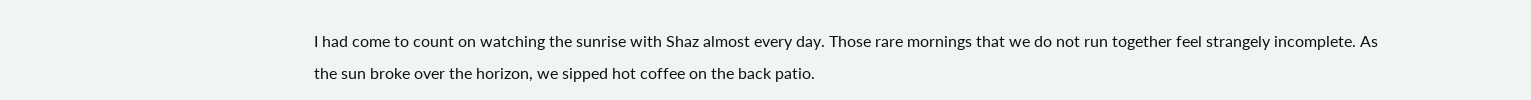I had come to count on watching the sunrise with Shaz almost every day. Those rare mornings that we do not run together feel strangely incomplete. As the sun broke over the horizon, we sipped hot coffee on the back patio.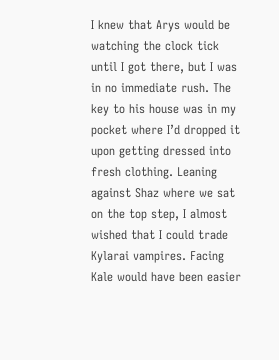I knew that Arys would be watching the clock tick until I got there, but I was in no immediate rush. The key to his house was in my pocket where I’d dropped it upon getting dressed into fresh clothing. Leaning against Shaz where we sat on the top step, I almost wished that I could trade Kylarai vampires. Facing Kale would have been easier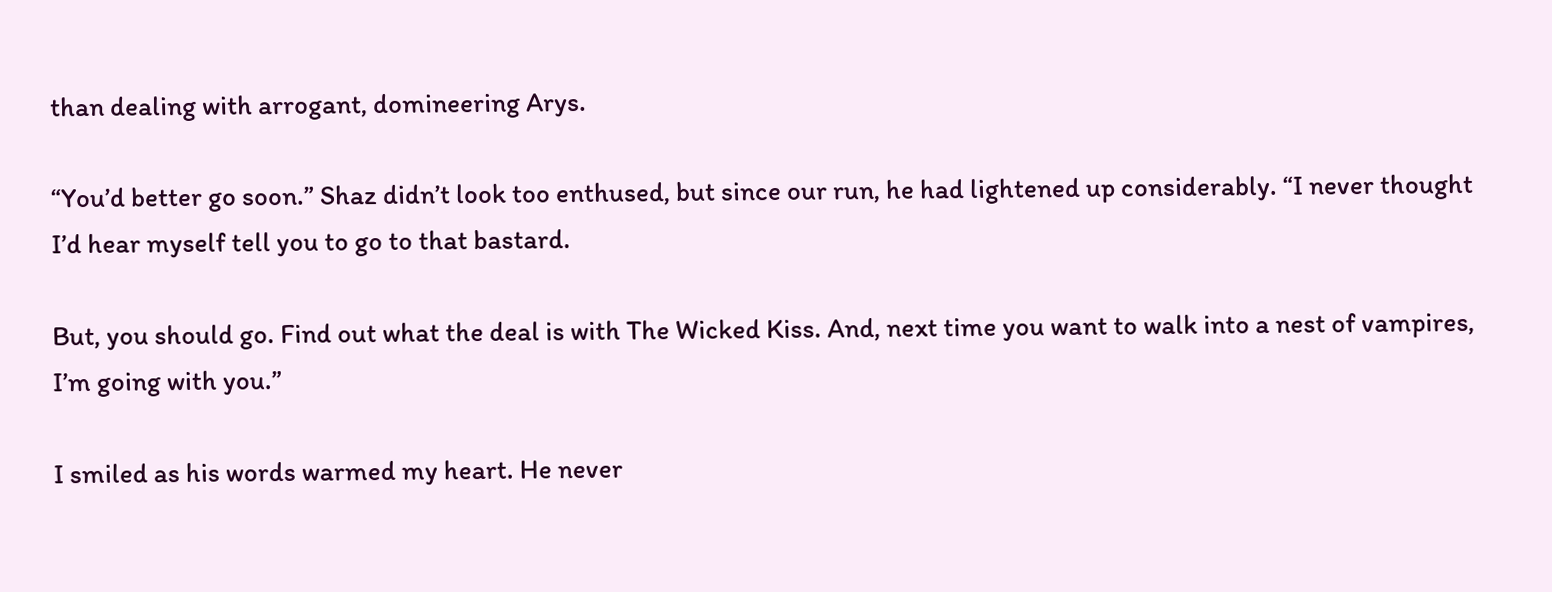than dealing with arrogant, domineering Arys.

“You’d better go soon.” Shaz didn’t look too enthused, but since our run, he had lightened up considerably. “I never thought I’d hear myself tell you to go to that bastard.

But, you should go. Find out what the deal is with The Wicked Kiss. And, next time you want to walk into a nest of vampires, I’m going with you.”

I smiled as his words warmed my heart. He never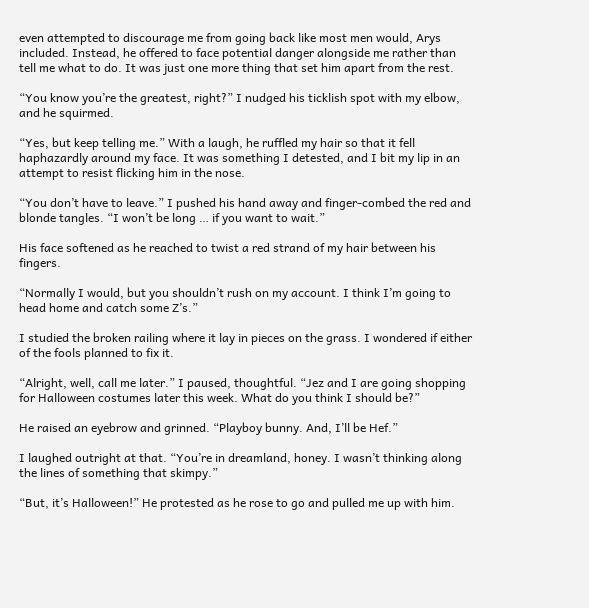even attempted to discourage me from going back like most men would, Arys included. Instead, he offered to face potential danger alongside me rather than tell me what to do. It was just one more thing that set him apart from the rest.

“You know you’re the greatest, right?” I nudged his ticklish spot with my elbow, and he squirmed.

“Yes, but keep telling me.” With a laugh, he ruffled my hair so that it fell haphazardly around my face. It was something I detested, and I bit my lip in an attempt to resist flicking him in the nose.

“You don’t have to leave.” I pushed his hand away and finger-combed the red and blonde tangles. “I won’t be long … if you want to wait.”

His face softened as he reached to twist a red strand of my hair between his fingers.

“Normally I would, but you shouldn’t rush on my account. I think I’m going to head home and catch some Z’s.”

I studied the broken railing where it lay in pieces on the grass. I wondered if either of the fools planned to fix it.

“Alright, well, call me later.” I paused, thoughtful. “Jez and I are going shopping for Halloween costumes later this week. What do you think I should be?”

He raised an eyebrow and grinned. “Playboy bunny. And, I’ll be Hef.”

I laughed outright at that. “You’re in dreamland, honey. I wasn’t thinking along the lines of something that skimpy.”

“But, it’s Halloween!” He protested as he rose to go and pulled me up with him.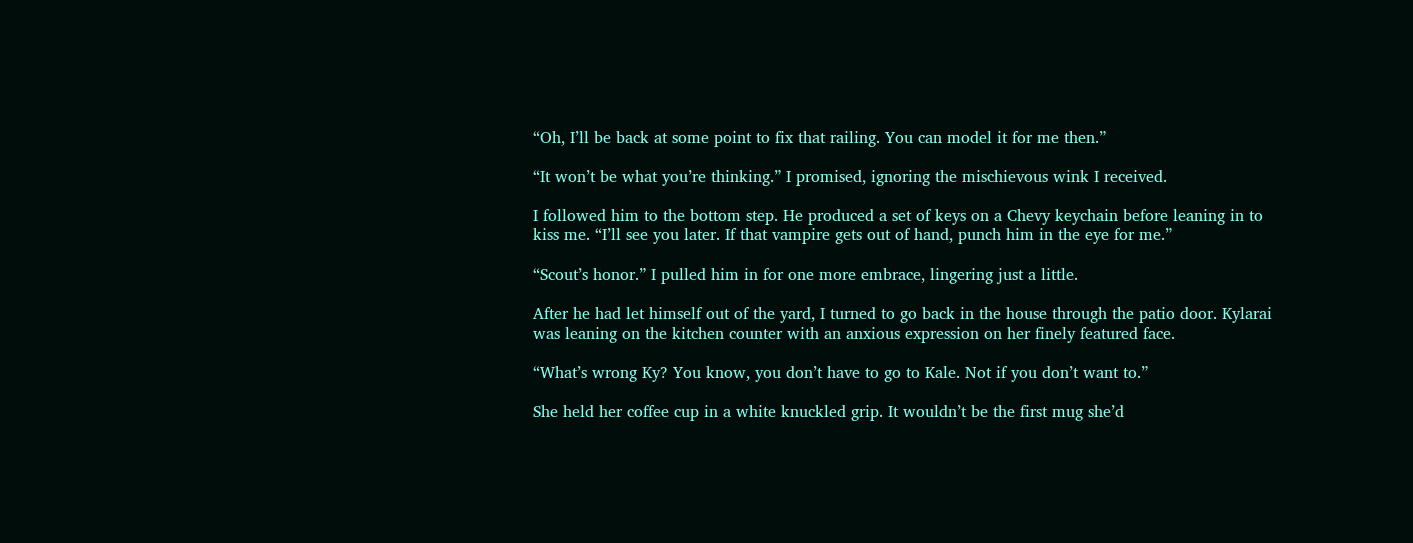“Oh, I’ll be back at some point to fix that railing. You can model it for me then.”

“It won’t be what you’re thinking.” I promised, ignoring the mischievous wink I received.

I followed him to the bottom step. He produced a set of keys on a Chevy keychain before leaning in to kiss me. “I’ll see you later. If that vampire gets out of hand, punch him in the eye for me.”

“Scout’s honor.” I pulled him in for one more embrace, lingering just a little.

After he had let himself out of the yard, I turned to go back in the house through the patio door. Kylarai was leaning on the kitchen counter with an anxious expression on her finely featured face.

“What’s wrong Ky? You know, you don’t have to go to Kale. Not if you don’t want to.”

She held her coffee cup in a white knuckled grip. It wouldn’t be the first mug she’d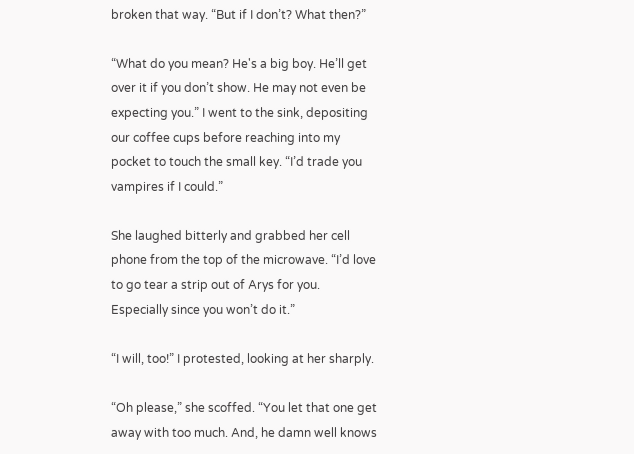broken that way. “But if I don’t? What then?”

“What do you mean? He's a big boy. He’ll get over it if you don’t show. He may not even be expecting you.” I went to the sink, depositing our coffee cups before reaching into my pocket to touch the small key. “I’d trade you vampires if I could.”

She laughed bitterly and grabbed her cell phone from the top of the microwave. “I’d love to go tear a strip out of Arys for you. Especially since you won’t do it.”

“I will, too!” I protested, looking at her sharply.

“Oh please,” she scoffed. “You let that one get away with too much. And, he damn well knows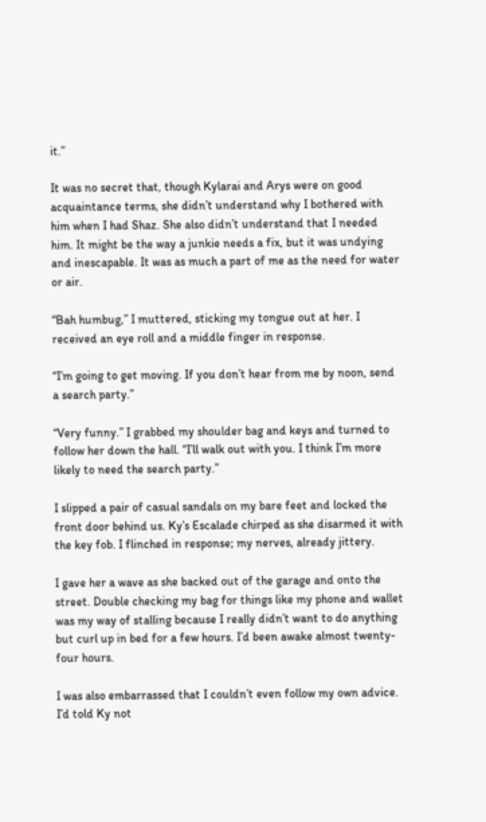it.”

It was no secret that, though Kylarai and Arys were on good acquaintance terms, she didn’t understand why I bothered with him when I had Shaz. She also didn’t understand that I needed him. It might be the way a junkie needs a fix, but it was undying and inescapable. It was as much a part of me as the need for water or air.

“Bah humbug,” I muttered, sticking my tongue out at her. I received an eye roll and a middle finger in response.

“I’m going to get moving. If you don’t hear from me by noon, send a search party.”

“Very funny.” I grabbed my shoulder bag and keys and turned to follow her down the hall. “I’ll walk out with you. I think I’m more likely to need the search party.”

I slipped a pair of casual sandals on my bare feet and locked the front door behind us. Ky’s Escalade chirped as she disarmed it with the key fob. I flinched in response; my nerves, already jittery.

I gave her a wave as she backed out of the garage and onto the street. Double checking my bag for things like my phone and wallet was my way of stalling because I really didn’t want to do anything but curl up in bed for a few hours. I’d been awake almost twenty-four hours.

I was also embarrassed that I couldn’t even follow my own advice. I’d told Ky not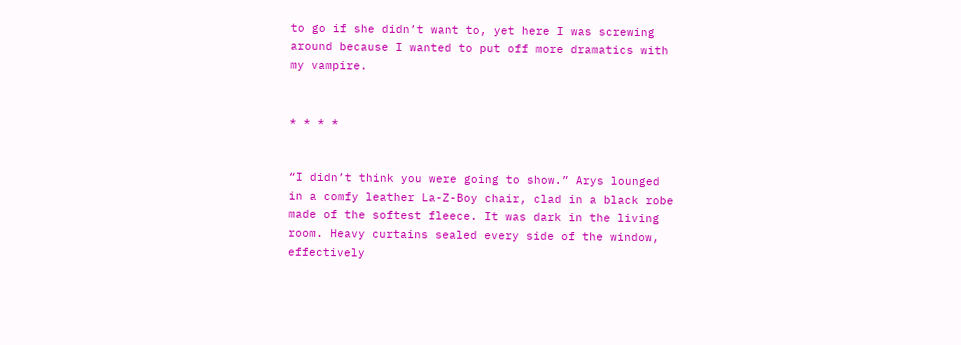to go if she didn’t want to, yet here I was screwing around because I wanted to put off more dramatics with my vampire.


* * * *


“I didn’t think you were going to show.” Arys lounged in a comfy leather La-Z-Boy chair, clad in a black robe made of the softest fleece. It was dark in the living room. Heavy curtains sealed every side of the window, effectively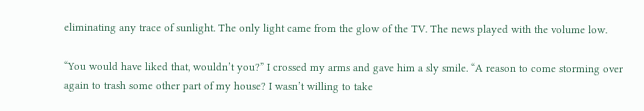eliminating any trace of sunlight. The only light came from the glow of the TV. The news played with the volume low.

“You would have liked that, wouldn’t you?” I crossed my arms and gave him a sly smile. “A reason to come storming over again to trash some other part of my house? I wasn’t willing to take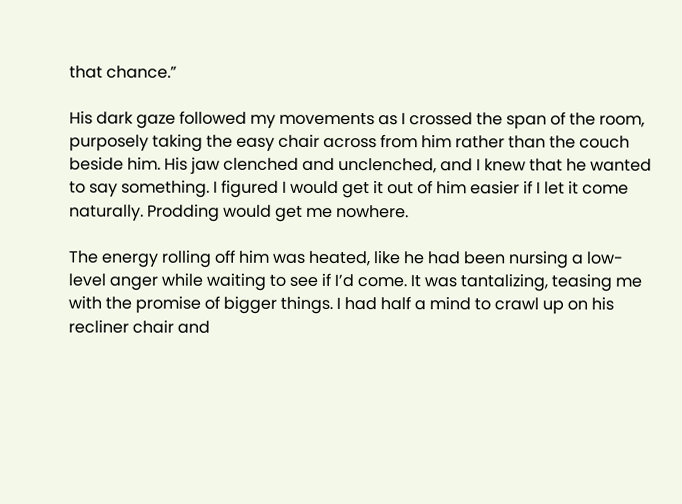that chance.”

His dark gaze followed my movements as I crossed the span of the room, purposely taking the easy chair across from him rather than the couch beside him. His jaw clenched and unclenched, and I knew that he wanted to say something. I figured I would get it out of him easier if I let it come naturally. Prodding would get me nowhere.

The energy rolling off him was heated, like he had been nursing a low-level anger while waiting to see if I’d come. It was tantalizing, teasing me with the promise of bigger things. I had half a mind to crawl up on his recliner chair and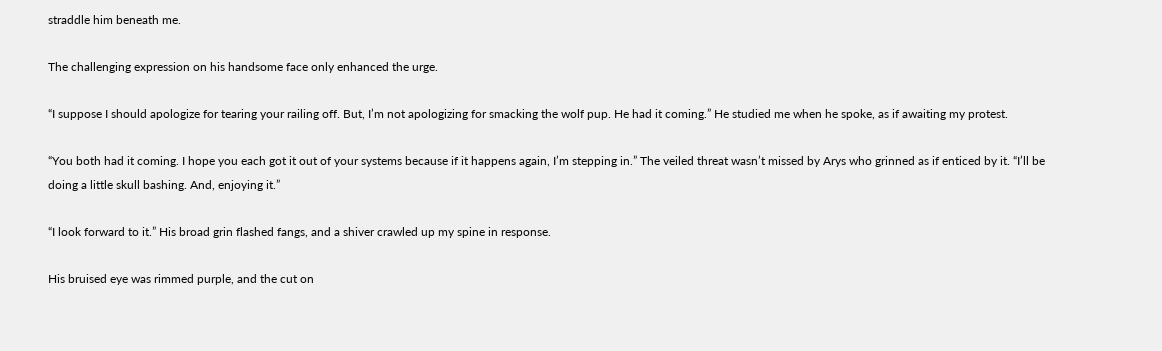straddle him beneath me.

The challenging expression on his handsome face only enhanced the urge.

“I suppose I should apologize for tearing your railing off. But, I’m not apologizing for smacking the wolf pup. He had it coming.” He studied me when he spoke, as if awaiting my protest.

“You both had it coming. I hope you each got it out of your systems because if it happens again, I’m stepping in.” The veiled threat wasn’t missed by Arys who grinned as if enticed by it. “I’ll be doing a little skull bashing. And, enjoying it.”

“I look forward to it.” His broad grin flashed fangs, and a shiver crawled up my spine in response.

His bruised eye was rimmed purple, and the cut on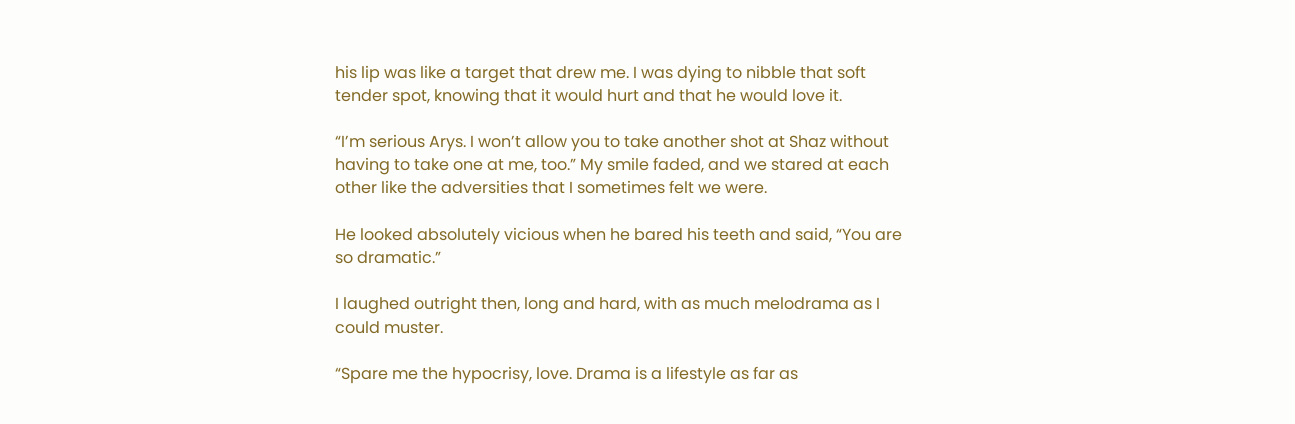his lip was like a target that drew me. I was dying to nibble that soft tender spot, knowing that it would hurt and that he would love it.

“I’m serious Arys. I won’t allow you to take another shot at Shaz without having to take one at me, too.” My smile faded, and we stared at each other like the adversities that I sometimes felt we were.

He looked absolutely vicious when he bared his teeth and said, “You are so dramatic.”

I laughed outright then, long and hard, with as much melodrama as I could muster.

“Spare me the hypocrisy, love. Drama is a lifestyle as far as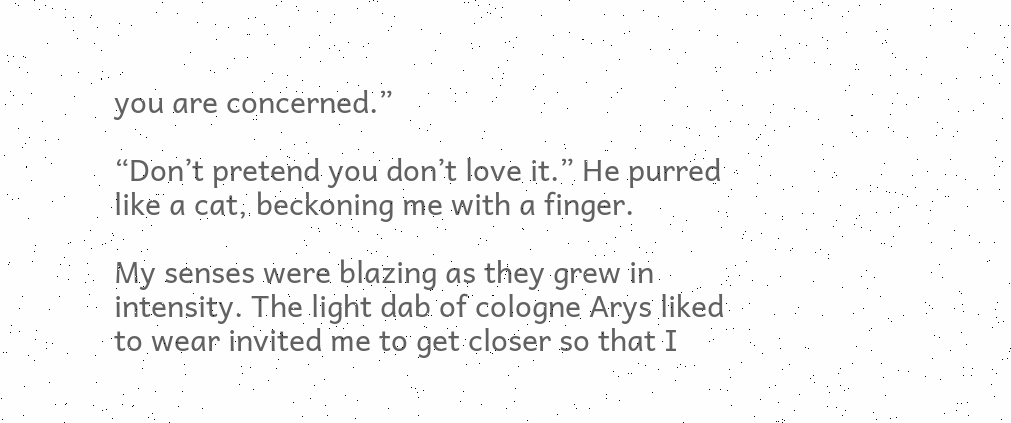you are concerned.”

“Don’t pretend you don’t love it.” He purred like a cat, beckoning me with a finger.

My senses were blazing as they grew in intensity. The light dab of cologne Arys liked to wear invited me to get closer so that I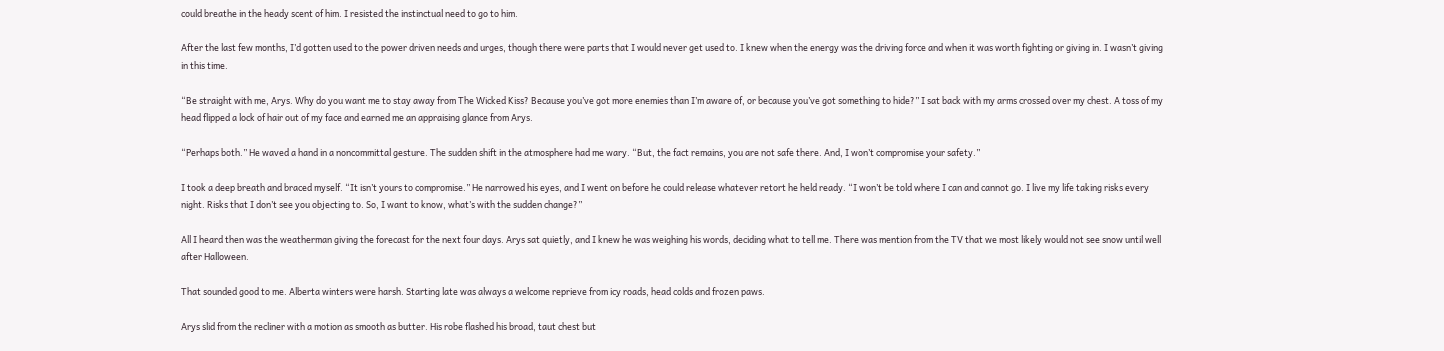could breathe in the heady scent of him. I resisted the instinctual need to go to him.

After the last few months, I’d gotten used to the power driven needs and urges, though there were parts that I would never get used to. I knew when the energy was the driving force and when it was worth fighting or giving in. I wasn’t giving in this time.

“Be straight with me, Arys. Why do you want me to stay away from The Wicked Kiss? Because you’ve got more enemies than I’m aware of, or because you’ve got something to hide?” I sat back with my arms crossed over my chest. A toss of my head flipped a lock of hair out of my face and earned me an appraising glance from Arys.

“Perhaps both.” He waved a hand in a noncommittal gesture. The sudden shift in the atmosphere had me wary. “But, the fact remains, you are not safe there. And, I won’t compromise your safety.”

I took a deep breath and braced myself. “It isn’t yours to compromise.” He narrowed his eyes, and I went on before he could release whatever retort he held ready. “I won’t be told where I can and cannot go. I live my life taking risks every night. Risks that I don’t see you objecting to. So, I want to know, what’s with the sudden change?”

All I heard then was the weatherman giving the forecast for the next four days. Arys sat quietly, and I knew he was weighing his words, deciding what to tell me. There was mention from the TV that we most likely would not see snow until well after Halloween.

That sounded good to me. Alberta winters were harsh. Starting late was always a welcome reprieve from icy roads, head colds and frozen paws.

Arys slid from the recliner with a motion as smooth as butter. His robe flashed his broad, taut chest but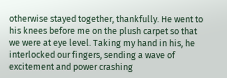otherwise stayed together, thankfully. He went to his knees before me on the plush carpet so that we were at eye level. Taking my hand in his, he interlocked our fingers, sending a wave of excitement and power crashing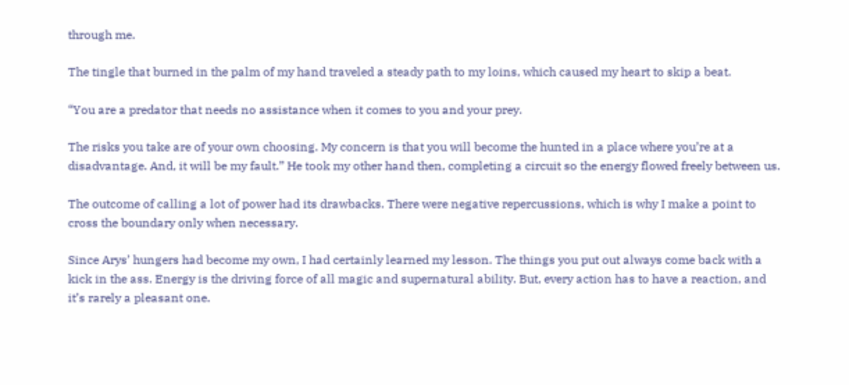through me.

The tingle that burned in the palm of my hand traveled a steady path to my loins, which caused my heart to skip a beat.

“You are a predator that needs no assistance when it comes to you and your prey.

The risks you take are of your own choosing. My concern is that you will become the hunted in a place where you’re at a disadvantage. And, it will be my fault.” He took my other hand then, completing a circuit so the energy flowed freely between us.

The outcome of calling a lot of power had its drawbacks. There were negative repercussions, which is why I make a point to cross the boundary only when necessary.

Since Arys’ hungers had become my own, I had certainly learned my lesson. The things you put out always come back with a kick in the ass. Energy is the driving force of all magic and supernatural ability. But, every action has to have a reaction, and it’s rarely a pleasant one.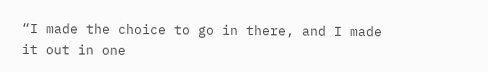“I made the choice to go in there, and I made it out in one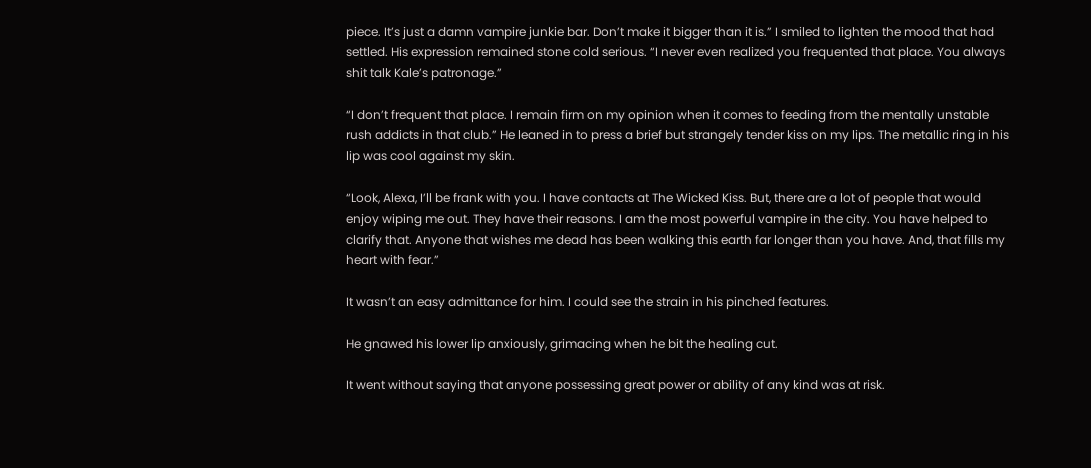piece. It’s just a damn vampire junkie bar. Don’t make it bigger than it is.” I smiled to lighten the mood that had settled. His expression remained stone cold serious. “I never even realized you frequented that place. You always shit talk Kale’s patronage.”

“I don’t frequent that place. I remain firm on my opinion when it comes to feeding from the mentally unstable rush addicts in that club.” He leaned in to press a brief but strangely tender kiss on my lips. The metallic ring in his lip was cool against my skin.

“Look, Alexa, I’ll be frank with you. I have contacts at The Wicked Kiss. But, there are a lot of people that would enjoy wiping me out. They have their reasons. I am the most powerful vampire in the city. You have helped to clarify that. Anyone that wishes me dead has been walking this earth far longer than you have. And, that fills my heart with fear.”

It wasn’t an easy admittance for him. I could see the strain in his pinched features.

He gnawed his lower lip anxiously, grimacing when he bit the healing cut.

It went without saying that anyone possessing great power or ability of any kind was at risk.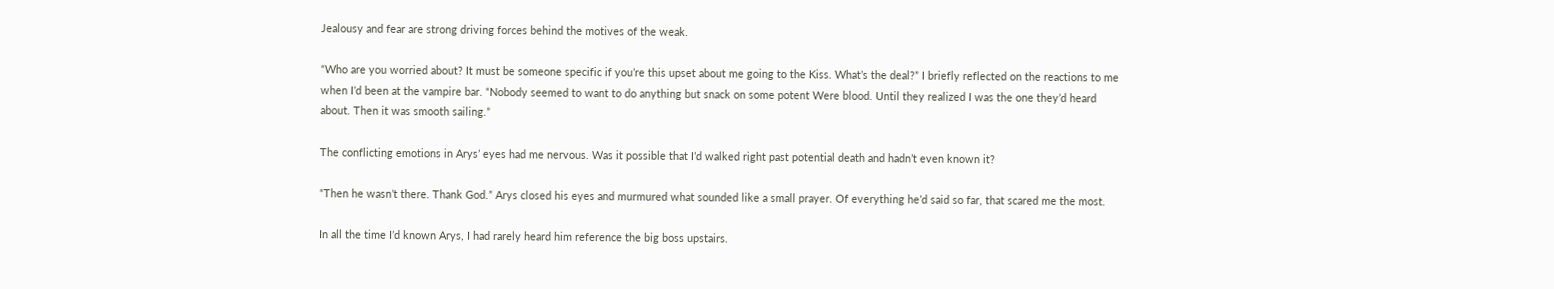Jealousy and fear are strong driving forces behind the motives of the weak.

“Who are you worried about? It must be someone specific if you’re this upset about me going to the Kiss. What’s the deal?” I briefly reflected on the reactions to me when I’d been at the vampire bar. “Nobody seemed to want to do anything but snack on some potent Were blood. Until they realized I was the one they’d heard about. Then it was smooth sailing.”

The conflicting emotions in Arys’ eyes had me nervous. Was it possible that I’d walked right past potential death and hadn’t even known it?

“Then he wasn’t there. Thank God.” Arys closed his eyes and murmured what sounded like a small prayer. Of everything he’d said so far, that scared me the most.

In all the time I’d known Arys, I had rarely heard him reference the big boss upstairs.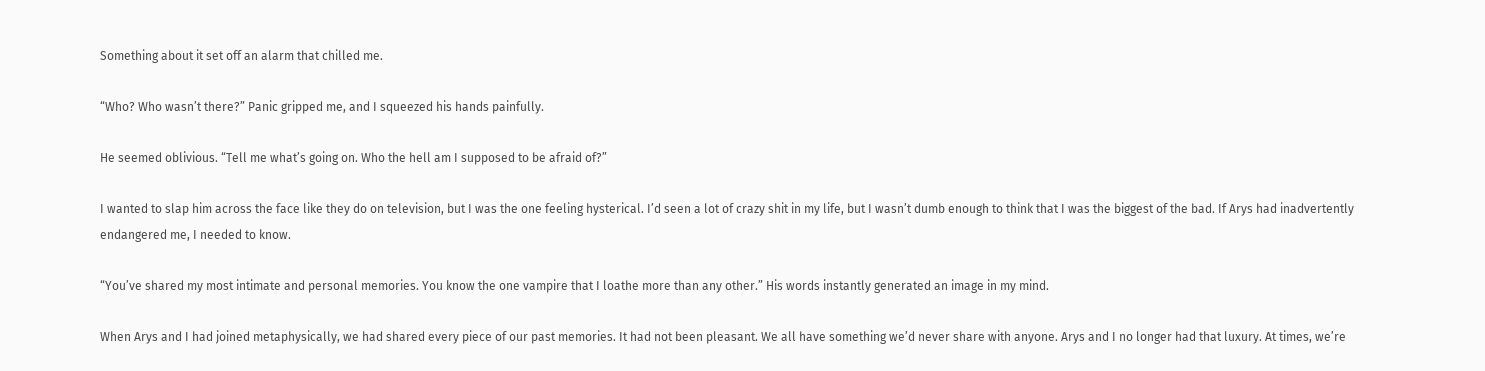Something about it set off an alarm that chilled me.

“Who? Who wasn’t there?” Panic gripped me, and I squeezed his hands painfully.

He seemed oblivious. “Tell me what’s going on. Who the hell am I supposed to be afraid of?”

I wanted to slap him across the face like they do on television, but I was the one feeling hysterical. I’d seen a lot of crazy shit in my life, but I wasn’t dumb enough to think that I was the biggest of the bad. If Arys had inadvertently endangered me, I needed to know.

“You’ve shared my most intimate and personal memories. You know the one vampire that I loathe more than any other.” His words instantly generated an image in my mind.

When Arys and I had joined metaphysically, we had shared every piece of our past memories. It had not been pleasant. We all have something we’d never share with anyone. Arys and I no longer had that luxury. At times, we’re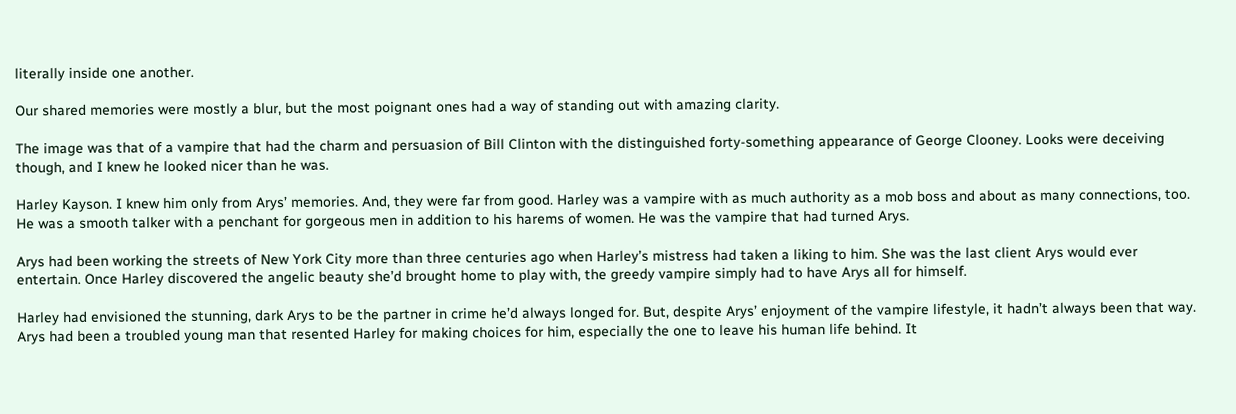literally inside one another.

Our shared memories were mostly a blur, but the most poignant ones had a way of standing out with amazing clarity.

The image was that of a vampire that had the charm and persuasion of Bill Clinton with the distinguished forty-something appearance of George Clooney. Looks were deceiving though, and I knew he looked nicer than he was.

Harley Kayson. I knew him only from Arys’ memories. And, they were far from good. Harley was a vampire with as much authority as a mob boss and about as many connections, too. He was a smooth talker with a penchant for gorgeous men in addition to his harems of women. He was the vampire that had turned Arys.

Arys had been working the streets of New York City more than three centuries ago when Harley’s mistress had taken a liking to him. She was the last client Arys would ever entertain. Once Harley discovered the angelic beauty she’d brought home to play with, the greedy vampire simply had to have Arys all for himself.

Harley had envisioned the stunning, dark Arys to be the partner in crime he’d always longed for. But, despite Arys’ enjoyment of the vampire lifestyle, it hadn’t always been that way. Arys had been a troubled young man that resented Harley for making choices for him, especially the one to leave his human life behind. It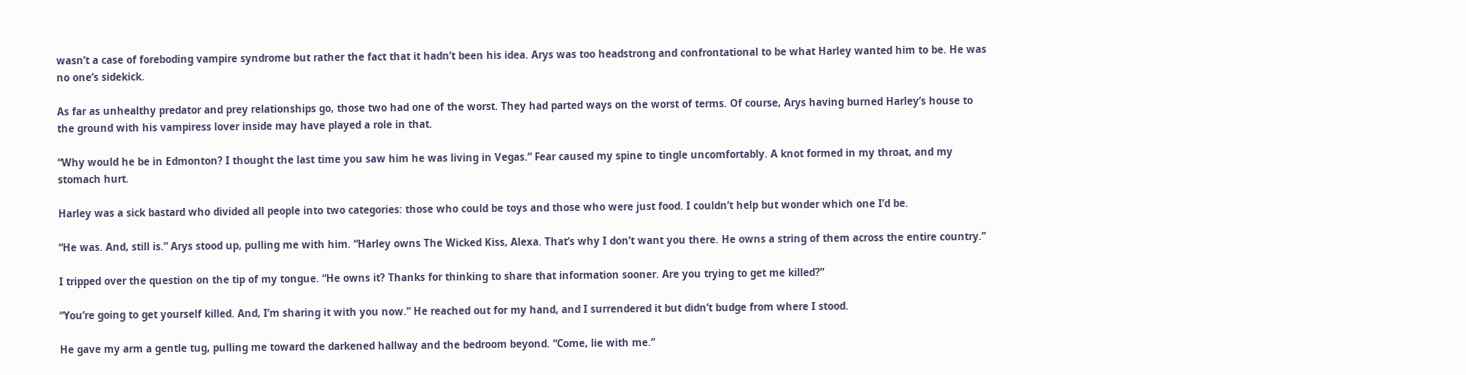wasn’t a case of foreboding vampire syndrome but rather the fact that it hadn’t been his idea. Arys was too headstrong and confrontational to be what Harley wanted him to be. He was no one’s sidekick.

As far as unhealthy predator and prey relationships go, those two had one of the worst. They had parted ways on the worst of terms. Of course, Arys having burned Harley’s house to the ground with his vampiress lover inside may have played a role in that.

“Why would he be in Edmonton? I thought the last time you saw him he was living in Vegas.” Fear caused my spine to tingle uncomfortably. A knot formed in my throat, and my stomach hurt.

Harley was a sick bastard who divided all people into two categories: those who could be toys and those who were just food. I couldn’t help but wonder which one I’d be.

“He was. And, still is.” Arys stood up, pulling me with him. “Harley owns The Wicked Kiss, Alexa. That’s why I don’t want you there. He owns a string of them across the entire country.”

I tripped over the question on the tip of my tongue. “He owns it? Thanks for thinking to share that information sooner. Are you trying to get me killed?”

“You’re going to get yourself killed. And, I’m sharing it with you now.” He reached out for my hand, and I surrendered it but didn’t budge from where I stood.

He gave my arm a gentle tug, pulling me toward the darkened hallway and the bedroom beyond. “Come, lie with me.”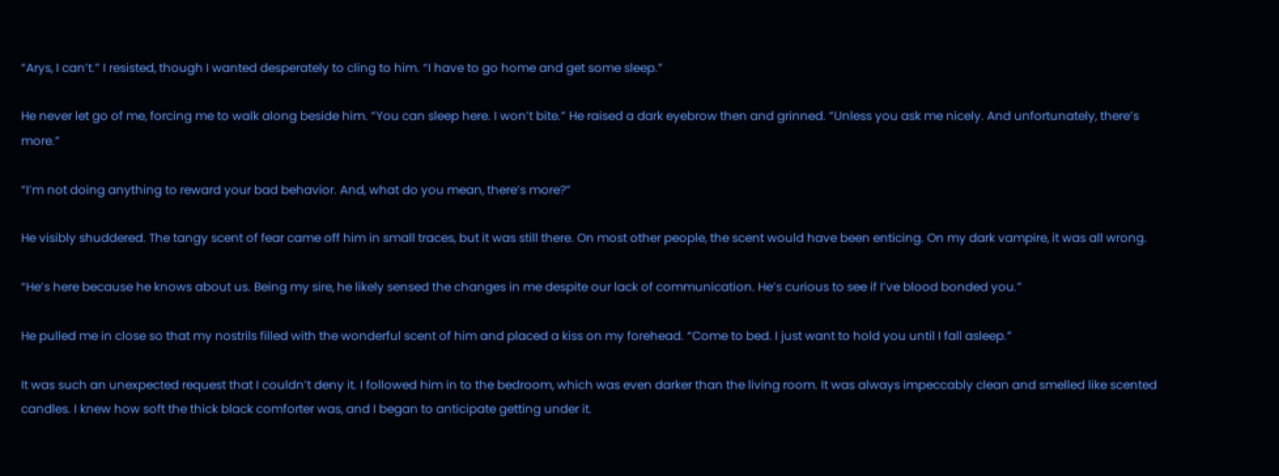“Arys, I can’t.” I resisted, though I wanted desperately to cling to him. “I have to go home and get some sleep.”

He never let go of me, forcing me to walk along beside him. “You can sleep here. I won’t bite.” He raised a dark eyebrow then and grinned. “Unless you ask me nicely. And unfortunately, there’s more.”

“I’m not doing anything to reward your bad behavior. And, what do you mean, there’s more?”

He visibly shuddered. The tangy scent of fear came off him in small traces, but it was still there. On most other people, the scent would have been enticing. On my dark vampire, it was all wrong.

“He’s here because he knows about us. Being my sire, he likely sensed the changes in me despite our lack of communication. He’s curious to see if I’ve blood bonded you.”

He pulled me in close so that my nostrils filled with the wonderful scent of him and placed a kiss on my forehead. “Come to bed. I just want to hold you until I fall asleep.”

It was such an unexpected request that I couldn’t deny it. I followed him in to the bedroom, which was even darker than the living room. It was always impeccably clean and smelled like scented candles. I knew how soft the thick black comforter was, and I began to anticipate getting under it.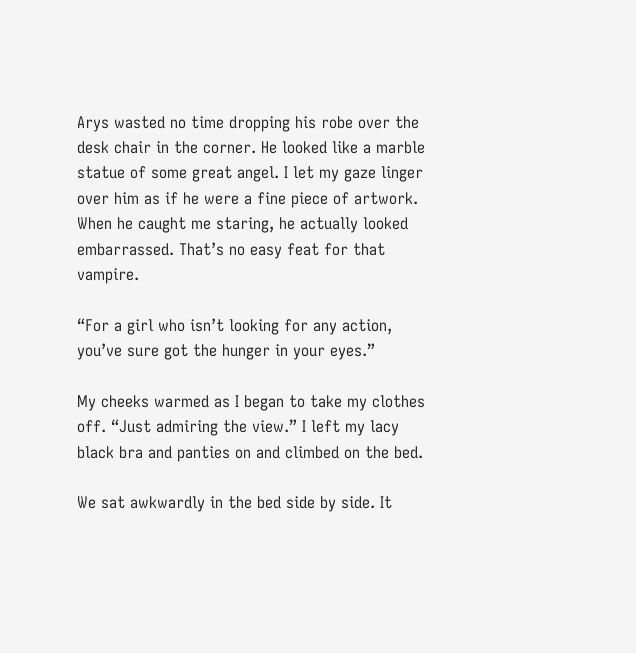Arys wasted no time dropping his robe over the desk chair in the corner. He looked like a marble statue of some great angel. I let my gaze linger over him as if he were a fine piece of artwork. When he caught me staring, he actually looked embarrassed. That’s no easy feat for that vampire.

“For a girl who isn’t looking for any action, you’ve sure got the hunger in your eyes.”

My cheeks warmed as I began to take my clothes off. “Just admiring the view.” I left my lacy black bra and panties on and climbed on the bed.

We sat awkwardly in the bed side by side. It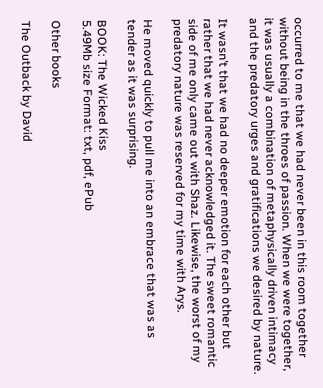occurred to me that we had never been in this room together without being in the throes of passion. When we were together, it was usually a combination of metaphysically driven intimacy and the predatory urges and gratifications we desired by nature.

It wasn’t that we had no deeper emotion for each other but rather that we had never acknowledged it. The sweet romantic side of me only came out with Shaz. Likewise, the worst of my predatory nature was reserved for my time with Arys.

He moved quickly to pull me into an embrace that was as tender as it was surprising.

BOOK: The Wicked Kiss
5.49Mb size Format: txt, pdf, ePub

Other books

The Outback by David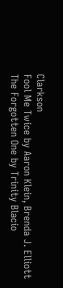Clarkson
Fool Me Twice by Aaron Klein, Brenda J. Elliott
The Forgotten One by Trinity Blacio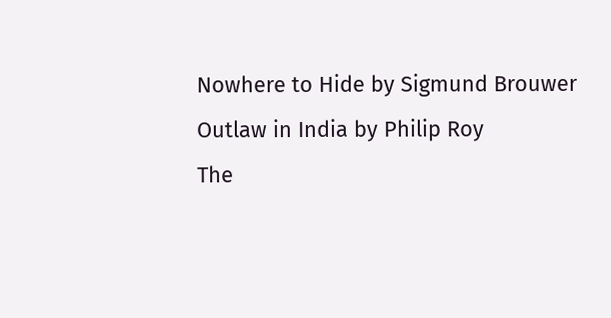Nowhere to Hide by Sigmund Brouwer
Outlaw in India by Philip Roy
The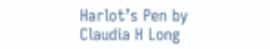Harlot’s Pen by Claudia H Long